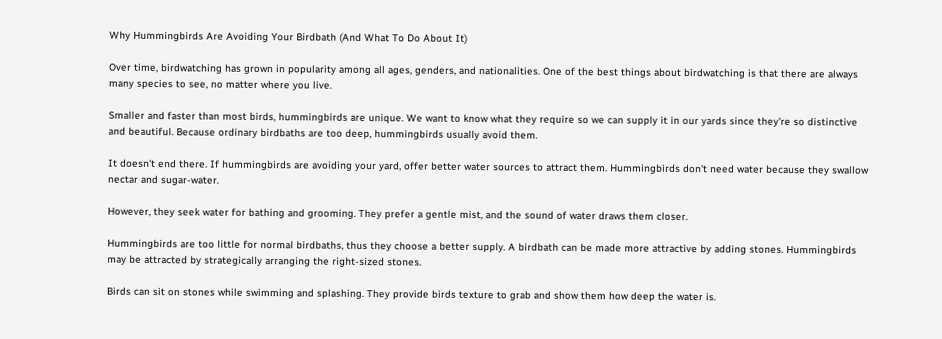Why Hummingbirds Are Avoiding Your Birdbath (And What To Do About It)

Over time, birdwatching has grown in popularity among all ages, genders, and nationalities. One of the best things about birdwatching is that there are always many species to see, no matter where you live.

Smaller and faster than most birds, hummingbirds are unique. We want to know what they require so we can supply it in our yards since they're so distinctive and beautiful. Because ordinary birdbaths are too deep, hummingbirds usually avoid them.

It doesn't end there. If hummingbirds are avoiding your yard, offer better water sources to attract them. Hummingbirds don't need water because they swallow nectar and sugar-water.

However, they seek water for bathing and grooming. They prefer a gentle mist, and the sound of water draws them closer.

Hummingbirds are too little for normal birdbaths, thus they choose a better supply. A birdbath can be made more attractive by adding stones. Hummingbirds may be attracted by strategically arranging the right-sized stones.

Birds can sit on stones while swimming and splashing. They provide birds texture to grab and show them how deep the water is.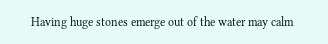Having huge stones emerge out of the water may calm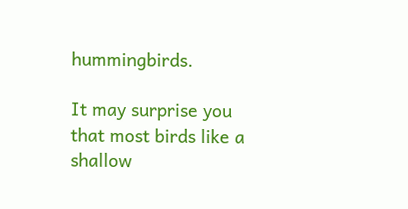hummingbirds.

It may surprise you that most birds like a shallow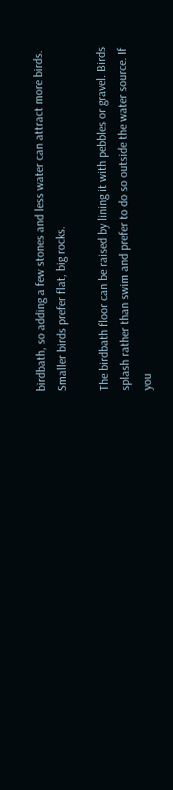birdbath, so adding a few stones and less water can attract more birds. Smaller birds prefer flat, big rocks.

The birdbath floor can be raised by lining it with pebbles or gravel. Birds splash rather than swim and prefer to do so outside the water source. If you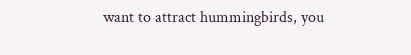want to attract hummingbirds, you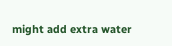might add extra water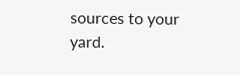sources to your yard.